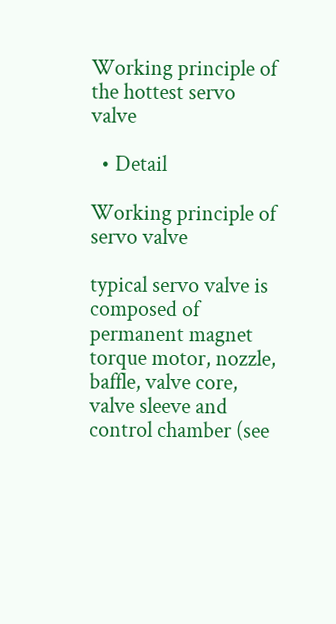Working principle of the hottest servo valve

  • Detail

Working principle of servo valve

typical servo valve is composed of permanent magnet torque motor, nozzle, baffle, valve core, valve sleeve and control chamber (see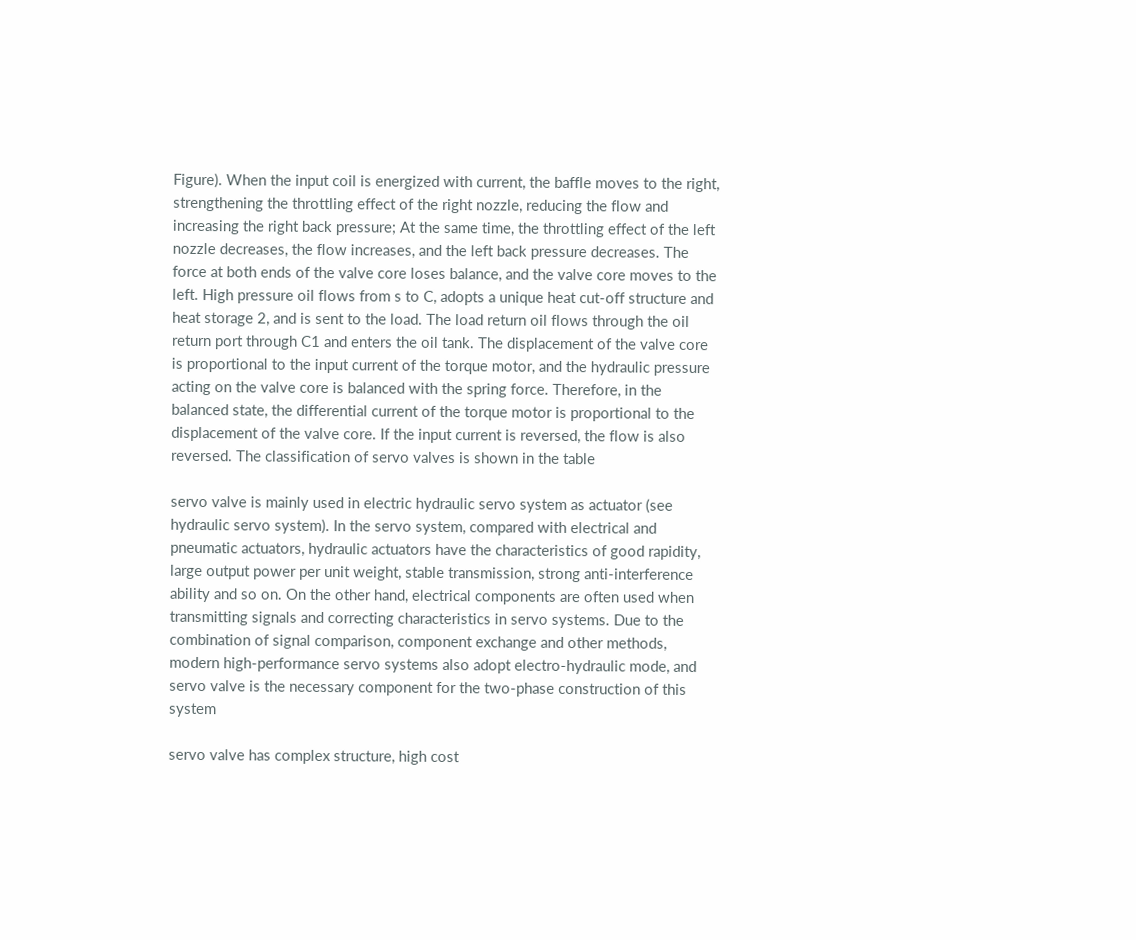Figure). When the input coil is energized with current, the baffle moves to the right, strengthening the throttling effect of the right nozzle, reducing the flow and increasing the right back pressure; At the same time, the throttling effect of the left nozzle decreases, the flow increases, and the left back pressure decreases. The force at both ends of the valve core loses balance, and the valve core moves to the left. High pressure oil flows from s to C, adopts a unique heat cut-off structure and heat storage 2, and is sent to the load. The load return oil flows through the oil return port through C1 and enters the oil tank. The displacement of the valve core is proportional to the input current of the torque motor, and the hydraulic pressure acting on the valve core is balanced with the spring force. Therefore, in the balanced state, the differential current of the torque motor is proportional to the displacement of the valve core. If the input current is reversed, the flow is also reversed. The classification of servo valves is shown in the table

servo valve is mainly used in electric hydraulic servo system as actuator (see hydraulic servo system). In the servo system, compared with electrical and pneumatic actuators, hydraulic actuators have the characteristics of good rapidity, large output power per unit weight, stable transmission, strong anti-interference ability and so on. On the other hand, electrical components are often used when transmitting signals and correcting characteristics in servo systems. Due to the combination of signal comparison, component exchange and other methods, modern high-performance servo systems also adopt electro-hydraulic mode, and servo valve is the necessary component for the two-phase construction of this system

servo valve has complex structure, high cost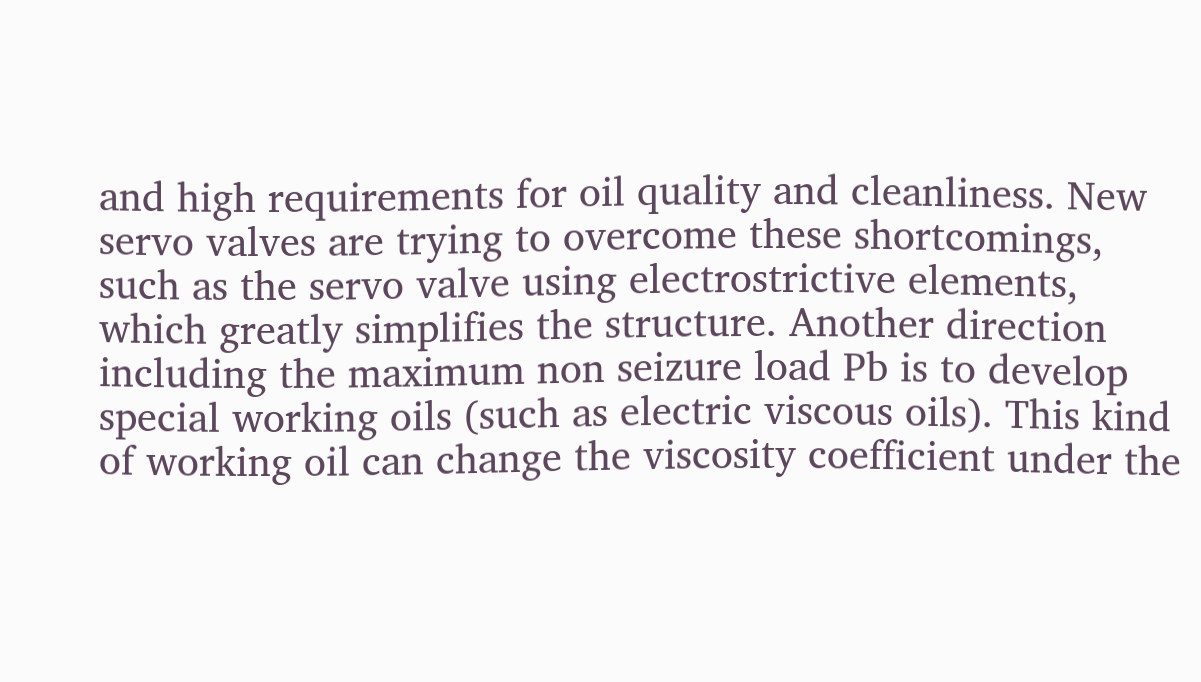and high requirements for oil quality and cleanliness. New servo valves are trying to overcome these shortcomings, such as the servo valve using electrostrictive elements, which greatly simplifies the structure. Another direction including the maximum non seizure load Pb is to develop special working oils (such as electric viscous oils). This kind of working oil can change the viscosity coefficient under the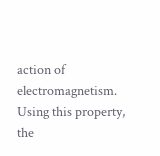action of electromagnetism. Using this property, the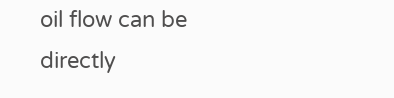oil flow can be directly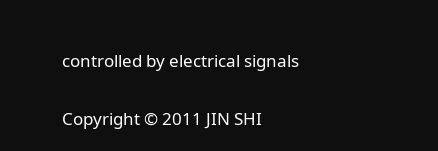controlled by electrical signals

Copyright © 2011 JIN SHI